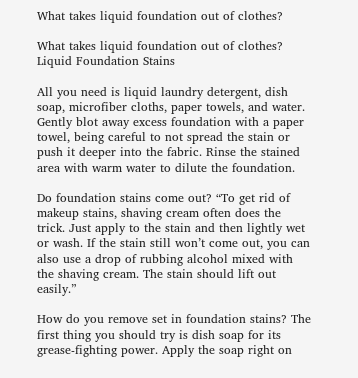What takes liquid foundation out of clothes?

What takes liquid foundation out of clothes? Liquid Foundation Stains

All you need is liquid laundry detergent, dish soap, microfiber cloths, paper towels, and water. Gently blot away excess foundation with a paper towel, being careful to not spread the stain or push it deeper into the fabric. Rinse the stained area with warm water to dilute the foundation.

Do foundation stains come out? “To get rid of makeup stains, shaving cream often does the trick. Just apply to the stain and then lightly wet or wash. If the stain still won’t come out, you can also use a drop of rubbing alcohol mixed with the shaving cream. The stain should lift out easily.”

How do you remove set in foundation stains? The first thing you should try is dish soap for its grease-fighting power. Apply the soap right on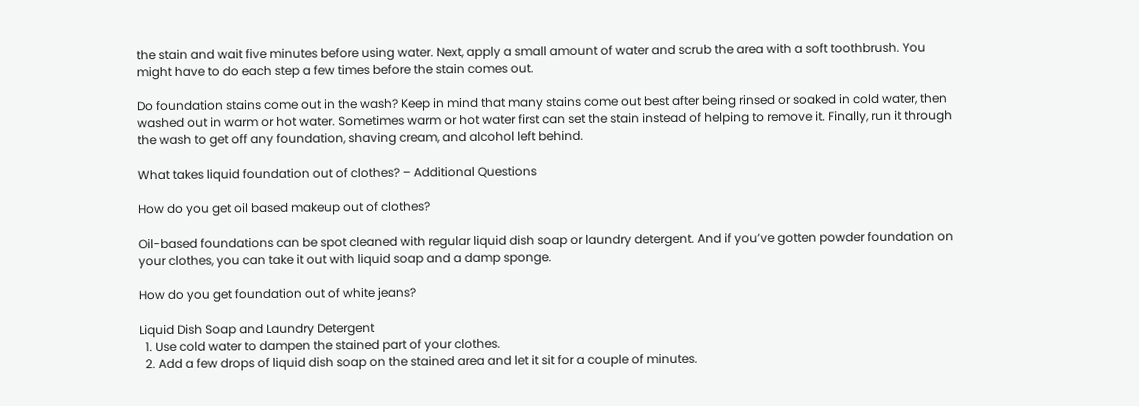the stain and wait five minutes before using water. Next, apply a small amount of water and scrub the area with a soft toothbrush. You might have to do each step a few times before the stain comes out.

Do foundation stains come out in the wash? Keep in mind that many stains come out best after being rinsed or soaked in cold water, then washed out in warm or hot water. Sometimes warm or hot water first can set the stain instead of helping to remove it. Finally, run it through the wash to get off any foundation, shaving cream, and alcohol left behind.

What takes liquid foundation out of clothes? – Additional Questions

How do you get oil based makeup out of clothes?

Oil-based foundations can be spot cleaned with regular liquid dish soap or laundry detergent. And if you’ve gotten powder foundation on your clothes, you can take it out with liquid soap and a damp sponge.

How do you get foundation out of white jeans?

Liquid Dish Soap and Laundry Detergent
  1. Use cold water to dampen the stained part of your clothes.
  2. Add a few drops of liquid dish soap on the stained area and let it sit for a couple of minutes.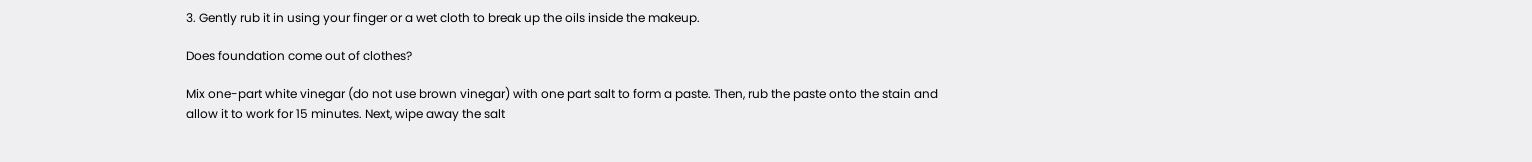3. Gently rub it in using your finger or a wet cloth to break up the oils inside the makeup.

Does foundation come out of clothes?

Mix one-part white vinegar (do not use brown vinegar) with one part salt to form a paste. Then, rub the paste onto the stain and allow it to work for 15 minutes. Next, wipe away the salt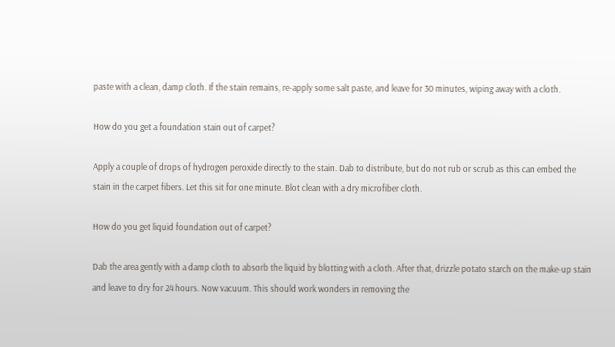paste with a clean, damp cloth. If the stain remains, re-apply some salt paste, and leave for 30 minutes, wiping away with a cloth.

How do you get a foundation stain out of carpet?

Apply a couple of drops of hydrogen peroxide directly to the stain. Dab to distribute, but do not rub or scrub as this can embed the stain in the carpet fibers. Let this sit for one minute. Blot clean with a dry microfiber cloth.

How do you get liquid foundation out of carpet?

Dab the area gently with a damp cloth to absorb the liquid by blotting with a cloth. After that, drizzle potato starch on the make-up stain and leave to dry for 24 hours. Now vacuum. This should work wonders in removing the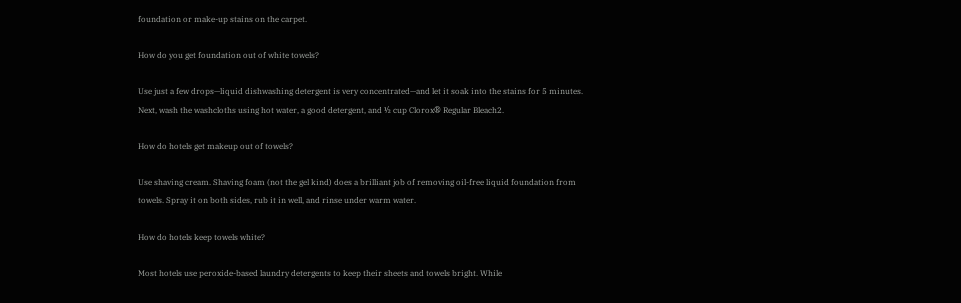foundation or make-up stains on the carpet.

How do you get foundation out of white towels?

Use just a few drops—liquid dishwashing detergent is very concentrated—and let it soak into the stains for 5 minutes. Next, wash the washcloths using hot water, a good detergent, and ½ cup Clorox® Regular Bleach2.

How do hotels get makeup out of towels?

Use shaving cream. Shaving foam (not the gel kind) does a brilliant job of removing oil-free liquid foundation from towels. Spray it on both sides, rub it in well, and rinse under warm water.

How do hotels keep towels white?

Most hotels use peroxide-based laundry detergents to keep their sheets and towels bright. While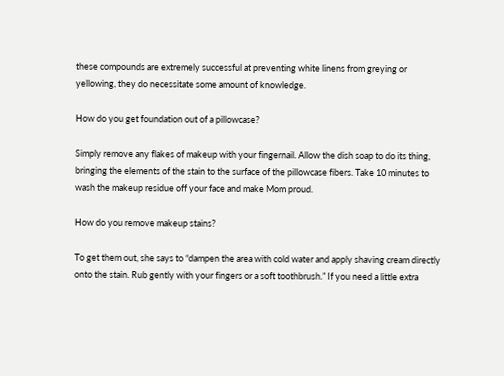these compounds are extremely successful at preventing white linens from greying or yellowing, they do necessitate some amount of knowledge.

How do you get foundation out of a pillowcase?

Simply remove any flakes of makeup with your fingernail. Allow the dish soap to do its thing, bringing the elements of the stain to the surface of the pillowcase fibers. Take 10 minutes to wash the makeup residue off your face and make Mom proud.

How do you remove makeup stains?

To get them out, she says to “dampen the area with cold water and apply shaving cream directly onto the stain. Rub gently with your fingers or a soft toothbrush.” If you need a little extra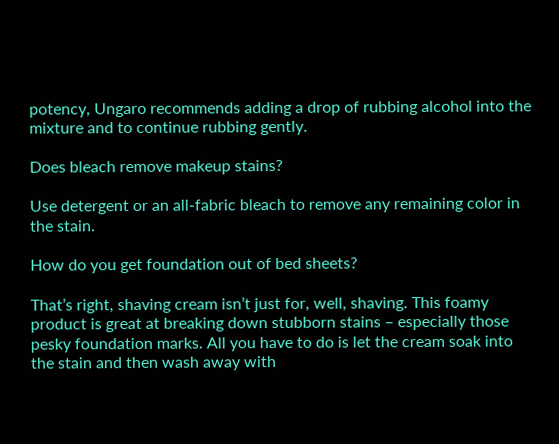potency, Ungaro recommends adding a drop of rubbing alcohol into the mixture and to continue rubbing gently.

Does bleach remove makeup stains?

Use detergent or an all-fabric bleach to remove any remaining color in the stain.

How do you get foundation out of bed sheets?

That’s right, shaving cream isn’t just for, well, shaving. This foamy product is great at breaking down stubborn stains – especially those pesky foundation marks. All you have to do is let the cream soak into the stain and then wash away with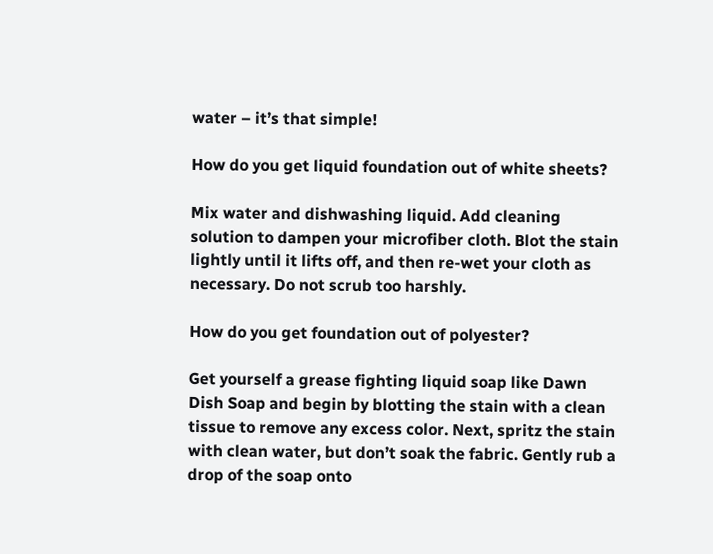water – it’s that simple!

How do you get liquid foundation out of white sheets?

Mix water and dishwashing liquid. Add cleaning solution to dampen your microfiber cloth. Blot the stain lightly until it lifts off, and then re-wet your cloth as necessary. Do not scrub too harshly.

How do you get foundation out of polyester?

Get yourself a grease fighting liquid soap like Dawn Dish Soap and begin by blotting the stain with a clean tissue to remove any excess color. Next, spritz the stain with clean water, but don’t soak the fabric. Gently rub a drop of the soap onto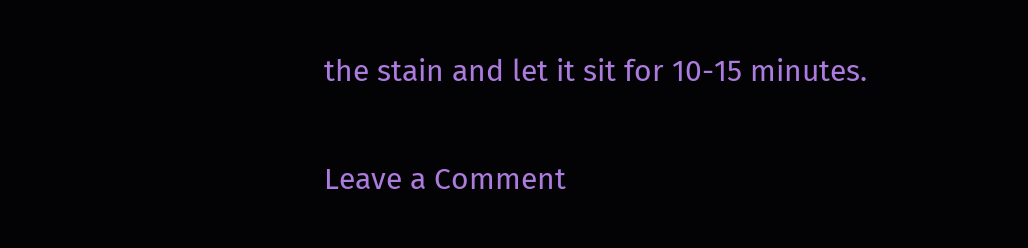the stain and let it sit for 10-15 minutes.

Leave a Comment